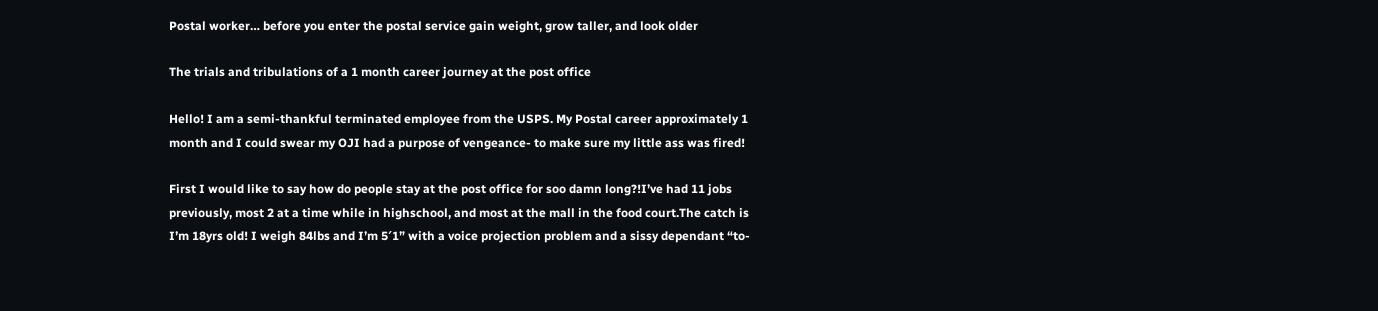Postal worker… before you enter the postal service gain weight, grow taller, and look older

The trials and tribulations of a 1 month career journey at the post office

Hello! I am a semi-thankful terminated employee from the USPS. My Postal career approximately 1 month and I could swear my OJI had a purpose of vengeance- to make sure my little ass was fired!

First I would like to say how do people stay at the post office for soo damn long?!I’ve had 11 jobs previously, most 2 at a time while in highschool, and most at the mall in the food court.The catch is I’m 18yrs old! I weigh 84lbs and I’m 5′1” with a voice projection problem and a sissy dependant “to-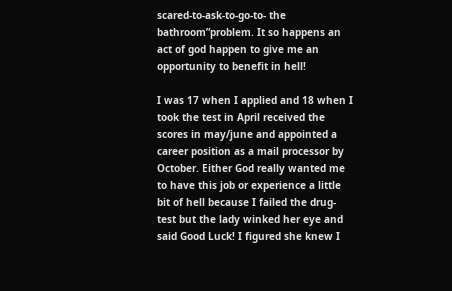scared-to-ask-to-go-to- the bathroom”problem. It so happens an act of god happen to give me an opportunity to benefit in hell!

I was 17 when I applied and 18 when I took the test in April received the scores in may/june and appointed a career position as a mail processor by October. Either God really wanted me to have this job or experience a little bit of hell because I failed the drug-test but the lady winked her eye and said Good Luck! I figured she knew I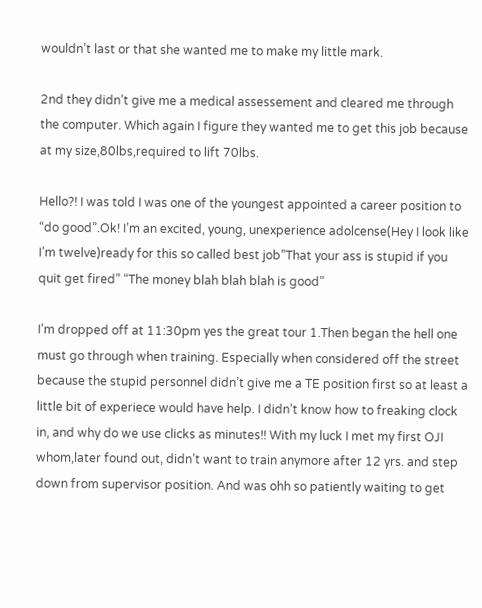wouldn’t last or that she wanted me to make my little mark.

2nd they didn’t give me a medical assessement and cleared me through the computer. Which again I figure they wanted me to get this job because at my size,80lbs,required to lift 70lbs.

Hello?! I was told I was one of the youngest appointed a career position to “do good”.Ok! I’m an excited, young, unexperience adolcense(Hey I look like I’m twelve)ready for this so called best job”That your ass is stupid if you quit get fired” “The money blah blah blah is good”

I’m dropped off at 11:30pm yes the great tour 1.Then began the hell one must go through when training. Especially when considered off the street because the stupid personnel didn’t give me a TE position first so at least a little bit of experiece would have help. I didn’t know how to freaking clock in, and why do we use clicks as minutes!! With my luck I met my first OJI whom,later found out, didn’t want to train anymore after 12 yrs. and step down from supervisor position. And was ohh so patiently waiting to get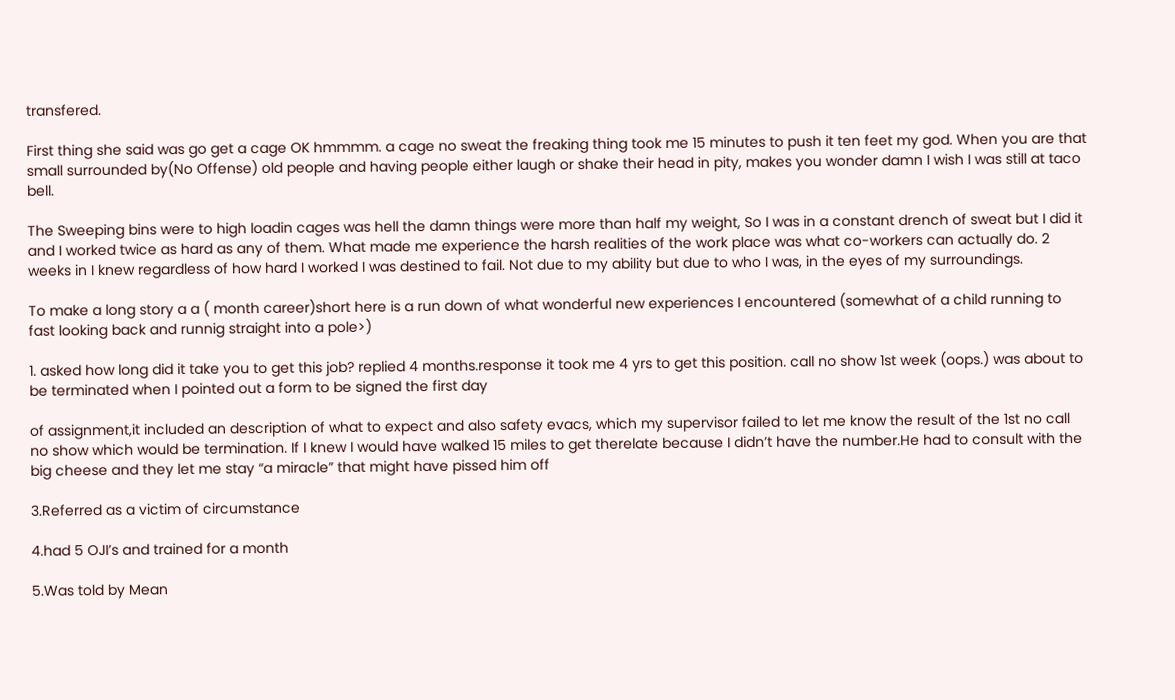transfered.

First thing she said was go get a cage OK hmmmm. a cage no sweat the freaking thing took me 15 minutes to push it ten feet my god. When you are that small surrounded by(No Offense) old people and having people either laugh or shake their head in pity, makes you wonder damn I wish I was still at taco bell.

The Sweeping bins were to high loadin cages was hell the damn things were more than half my weight, So I was in a constant drench of sweat but I did it and I worked twice as hard as any of them. What made me experience the harsh realities of the work place was what co-workers can actually do. 2 weeks in I knew regardless of how hard I worked I was destined to fail. Not due to my ability but due to who I was, in the eyes of my surroundings.

To make a long story a a ( month career)short here is a run down of what wonderful new experiences I encountered (somewhat of a child running to fast looking back and runnig straight into a pole>)

1. asked how long did it take you to get this job? replied 4 months.response it took me 4 yrs to get this position. call no show 1st week (oops.) was about to be terminated when I pointed out a form to be signed the first day

of assignment,it included an description of what to expect and also safety evacs, which my supervisor failed to let me know the result of the 1st no call no show which would be termination. If I knew I would have walked 15 miles to get therelate because I didn’t have the number.He had to consult with the big cheese and they let me stay “a miracle” that might have pissed him off

3.Referred as a victim of circumstance

4.had 5 OJI’s and trained for a month

5.Was told by Mean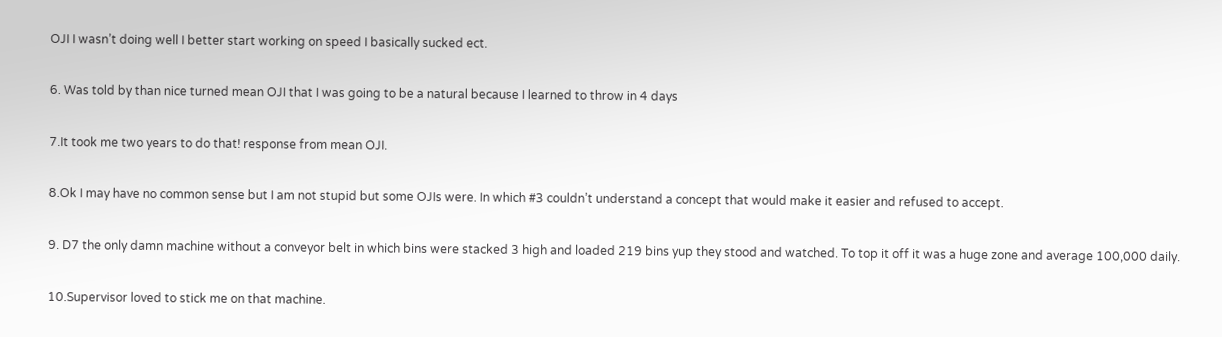OJI I wasn’t doing well I better start working on speed I basically sucked ect.

6. Was told by than nice turned mean OJI that I was going to be a natural because I learned to throw in 4 days

7.It took me two years to do that! response from mean OJI.

8.Ok I may have no common sense but I am not stupid but some OJIs were. In which #3 couldn’t understand a concept that would make it easier and refused to accept.

9. D7 the only damn machine without a conveyor belt in which bins were stacked 3 high and loaded 219 bins yup they stood and watched. To top it off it was a huge zone and average 100,000 daily.

10.Supervisor loved to stick me on that machine.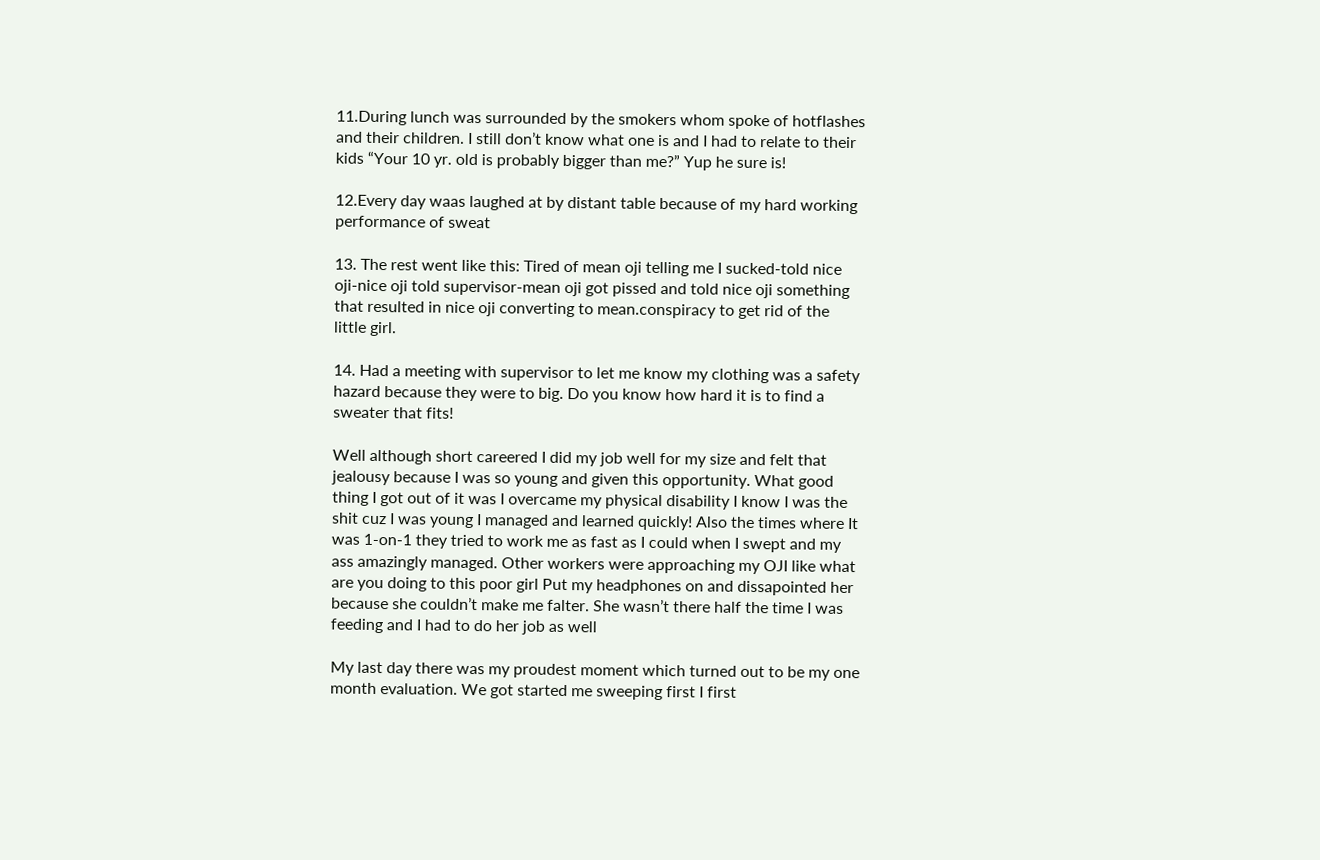11.During lunch was surrounded by the smokers whom spoke of hotflashes and their children. I still don’t know what one is and I had to relate to their kids “Your 10 yr. old is probably bigger than me?” Yup he sure is!

12.Every day waas laughed at by distant table because of my hard working performance of sweat

13. The rest went like this: Tired of mean oji telling me I sucked-told nice oji-nice oji told supervisor-mean oji got pissed and told nice oji something that resulted in nice oji converting to mean.conspiracy to get rid of the little girl.

14. Had a meeting with supervisor to let me know my clothing was a safety hazard because they were to big. Do you know how hard it is to find a sweater that fits!

Well although short careered I did my job well for my size and felt that jealousy because I was so young and given this opportunity. What good thing I got out of it was I overcame my physical disability I know I was the shit cuz I was young I managed and learned quickly! Also the times where It was 1-on-1 they tried to work me as fast as I could when I swept and my ass amazingly managed. Other workers were approaching my OJI like what are you doing to this poor girl Put my headphones on and dissapointed her because she couldn’t make me falter. She wasn’t there half the time I was feeding and I had to do her job as well

My last day there was my proudest moment which turned out to be my one month evaluation. We got started me sweeping first I first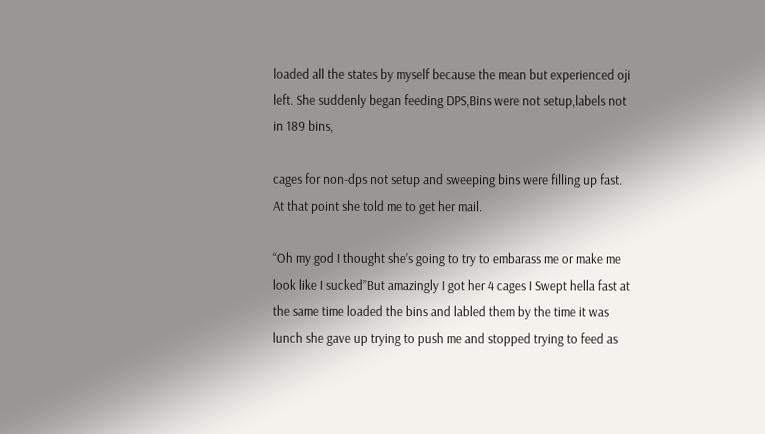loaded all the states by myself because the mean but experienced oji left. She suddenly began feeding DPS,Bins were not setup,labels not in 189 bins,

cages for non-dps not setup and sweeping bins were filling up fast. At that point she told me to get her mail.

“Oh my god I thought she’s going to try to embarass me or make me look like I sucked”But amazingly I got her 4 cages I Swept hella fast at the same time loaded the bins and labled them by the time it was lunch she gave up trying to push me and stopped trying to feed as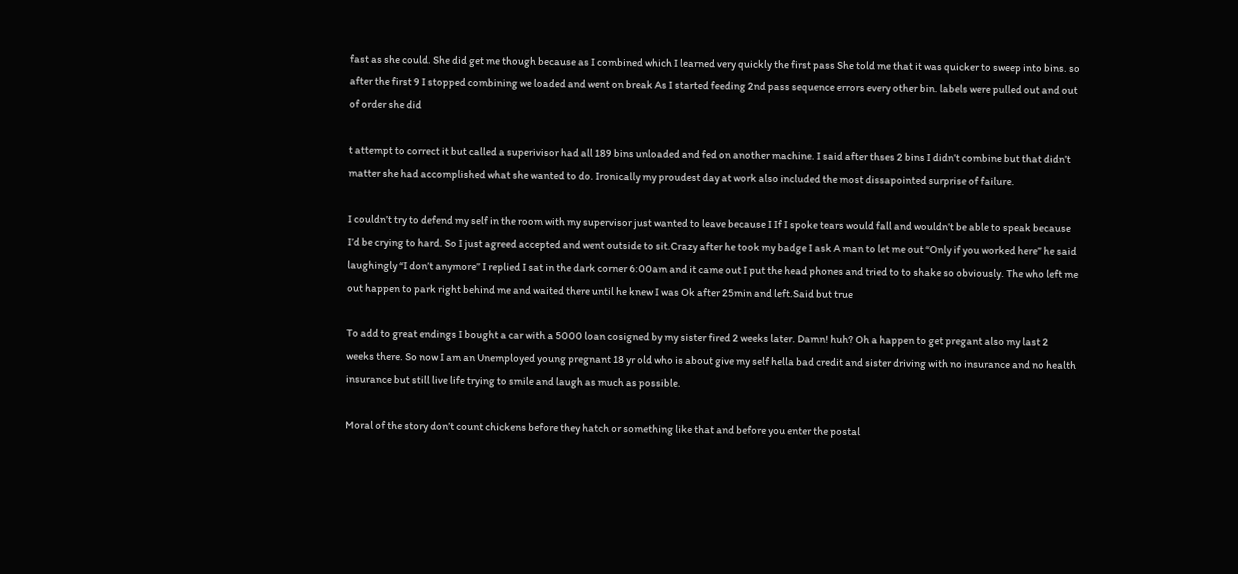fast as she could. She did get me though because as I combined which I learned very quickly the first pass She told me that it was quicker to sweep into bins. so after the first 9 I stopped combining we loaded and went on break As I started feeding 2nd pass sequence errors every other bin. labels were pulled out and out of order she did

t attempt to correct it but called a superivisor had all 189 bins unloaded and fed on another machine. I said after thses 2 bins I didn’t combine but that didn’t matter she had accomplished what she wanted to do. Ironically my proudest day at work also included the most dissapointed surprise of failure.

I couldn’t try to defend my self in the room with my supervisor just wanted to leave because I If I spoke tears would fall and wouldn’t be able to speak because I’d be crying to hard. So I just agreed accepted and went outside to sit.Crazy after he took my badge I ask A man to let me out “Only if you worked here” he said laughingly “I don’t anymore” I replied I sat in the dark corner 6:00am and it came out I put the head phones and tried to to shake so obviously. The who left me out happen to park right behind me and waited there until he knew I was Ok after 25min and left.Said but true

To add to great endings I bought a car with a 5000 loan cosigned by my sister fired 2 weeks later. Damn! huh? Oh a happen to get pregant also my last 2 weeks there. So now I am an Unemployed young pregnant 18 yr old who is about give my self hella bad credit and sister driving with no insurance and no health insurance but still live life trying to smile and laugh as much as possible.

Moral of the story don’t count chickens before they hatch or something like that and before you enter the postal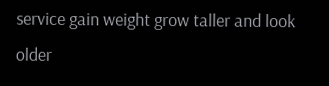service gain weight grow taller and look older